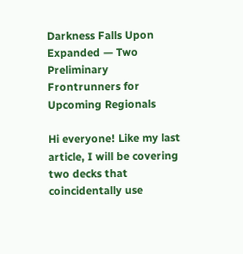Darkness Falls Upon Expanded — Two Preliminary Frontrunners for Upcoming Regionals

Hi everyone! Like my last article, I will be covering two decks that coincidentally use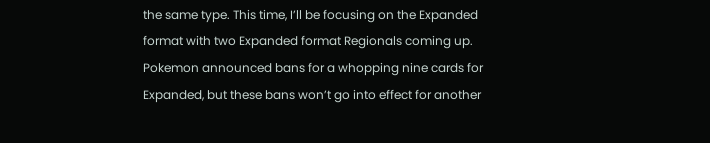the same type. This time, I’ll be focusing on the Expanded format with two Expanded format Regionals coming up. Pokemon announced bans for a whopping nine cards for Expanded, but these bans won’t go into effect for another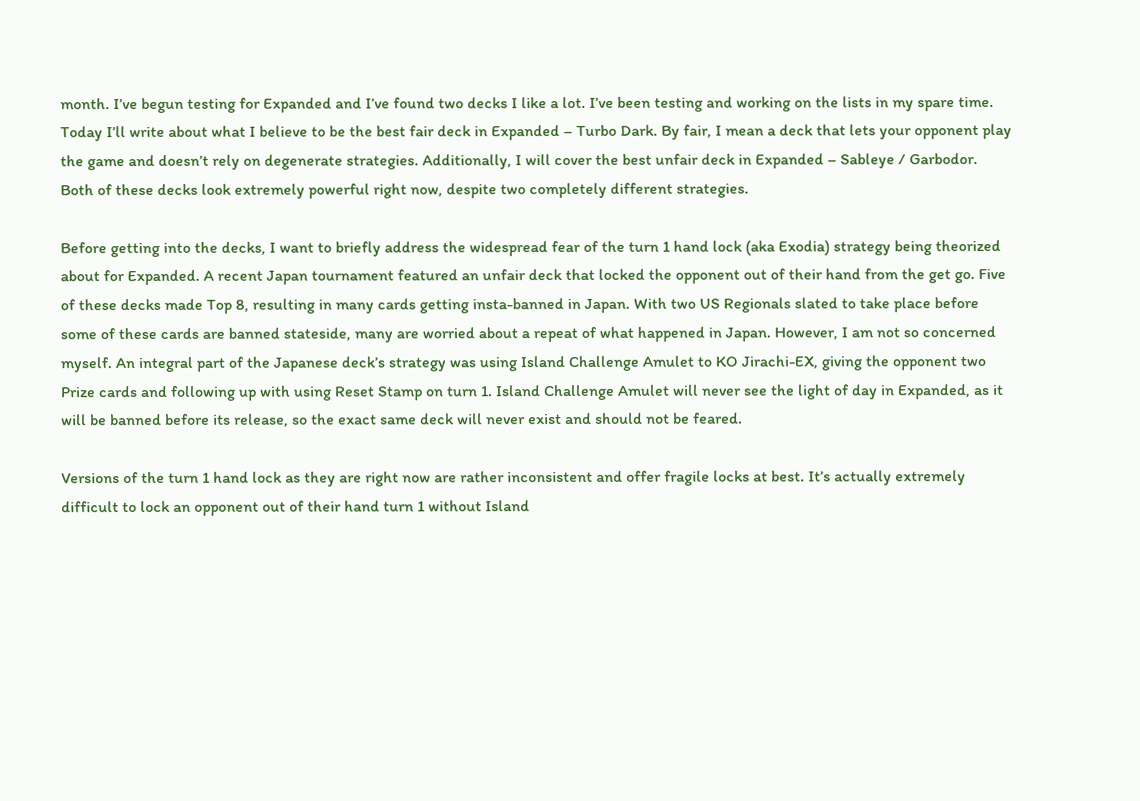month. I’ve begun testing for Expanded and I’ve found two decks I like a lot. I’ve been testing and working on the lists in my spare time. Today I’ll write about what I believe to be the best fair deck in Expanded – Turbo Dark. By fair, I mean a deck that lets your opponent play the game and doesn’t rely on degenerate strategies. Additionally, I will cover the best unfair deck in Expanded – Sableye / Garbodor. Both of these decks look extremely powerful right now, despite two completely different strategies.

Before getting into the decks, I want to briefly address the widespread fear of the turn 1 hand lock (aka Exodia) strategy being theorized about for Expanded. A recent Japan tournament featured an unfair deck that locked the opponent out of their hand from the get go. Five of these decks made Top 8, resulting in many cards getting insta-banned in Japan. With two US Regionals slated to take place before some of these cards are banned stateside, many are worried about a repeat of what happened in Japan. However, I am not so concerned myself. An integral part of the Japanese deck’s strategy was using Island Challenge Amulet to KO Jirachi-EX, giving the opponent two Prize cards and following up with using Reset Stamp on turn 1. Island Challenge Amulet will never see the light of day in Expanded, as it will be banned before its release, so the exact same deck will never exist and should not be feared.

Versions of the turn 1 hand lock as they are right now are rather inconsistent and offer fragile locks at best. It’s actually extremely difficult to lock an opponent out of their hand turn 1 without Island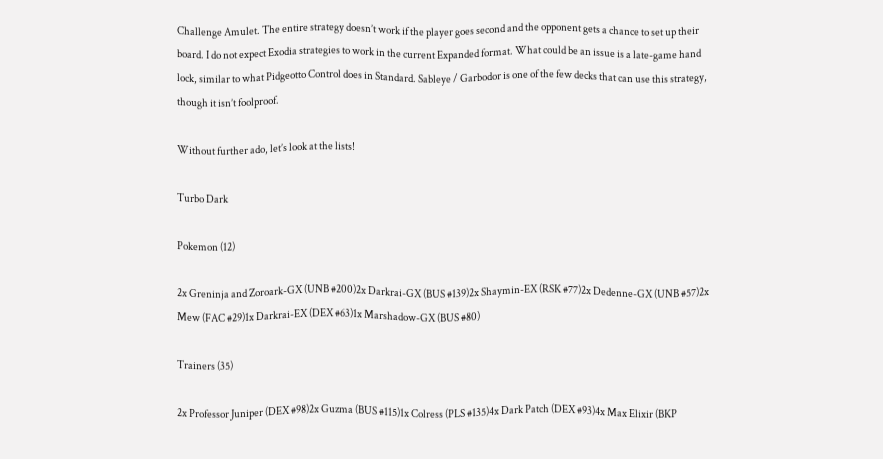Challenge Amulet. The entire strategy doesn’t work if the player goes second and the opponent gets a chance to set up their board. I do not expect Exodia strategies to work in the current Expanded format. What could be an issue is a late-game hand lock, similar to what Pidgeotto Control does in Standard. Sableye / Garbodor is one of the few decks that can use this strategy, though it isn’t foolproof.

Without further ado, let’s look at the lists!

Turbo Dark

Pokemon (12)

2x Greninja and Zoroark-GX (UNB #200)2x Darkrai-GX (BUS #139)2x Shaymin-EX (RSK #77)2x Dedenne-GX (UNB #57)2x Mew (FAC #29)1x Darkrai-EX (DEX #63)1x Marshadow-GX (BUS #80)

Trainers (35)

2x Professor Juniper (DEX #98)2x Guzma (BUS #115)1x Colress (PLS #135)4x Dark Patch (DEX #93)4x Max Elixir (BKP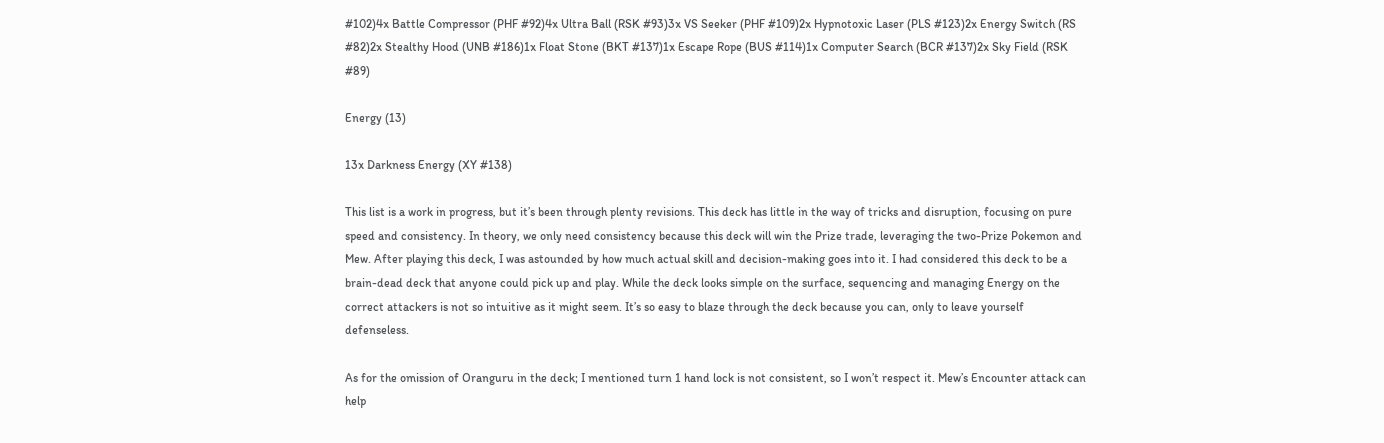#102)4x Battle Compressor (PHF #92)4x Ultra Ball (RSK #93)3x VS Seeker (PHF #109)2x Hypnotoxic Laser (PLS #123)2x Energy Switch (RS #82)2x Stealthy Hood (UNB #186)1x Float Stone (BKT #137)1x Escape Rope (BUS #114)1x Computer Search (BCR #137)2x Sky Field (RSK #89)

Energy (13)

13x Darkness Energy (XY #138)

This list is a work in progress, but it’s been through plenty revisions. This deck has little in the way of tricks and disruption, focusing on pure speed and consistency. In theory, we only need consistency because this deck will win the Prize trade, leveraging the two-Prize Pokemon and Mew. After playing this deck, I was astounded by how much actual skill and decision-making goes into it. I had considered this deck to be a brain-dead deck that anyone could pick up and play. While the deck looks simple on the surface, sequencing and managing Energy on the correct attackers is not so intuitive as it might seem. It’s so easy to blaze through the deck because you can, only to leave yourself defenseless.

As for the omission of Oranguru in the deck; I mentioned turn 1 hand lock is not consistent, so I won’t respect it. Mew’s Encounter attack can help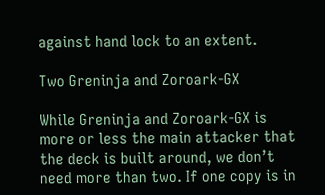against hand lock to an extent.

Two Greninja and Zoroark-GX

While Greninja and Zoroark-GX is more or less the main attacker that the deck is built around, we don’t need more than two. If one copy is in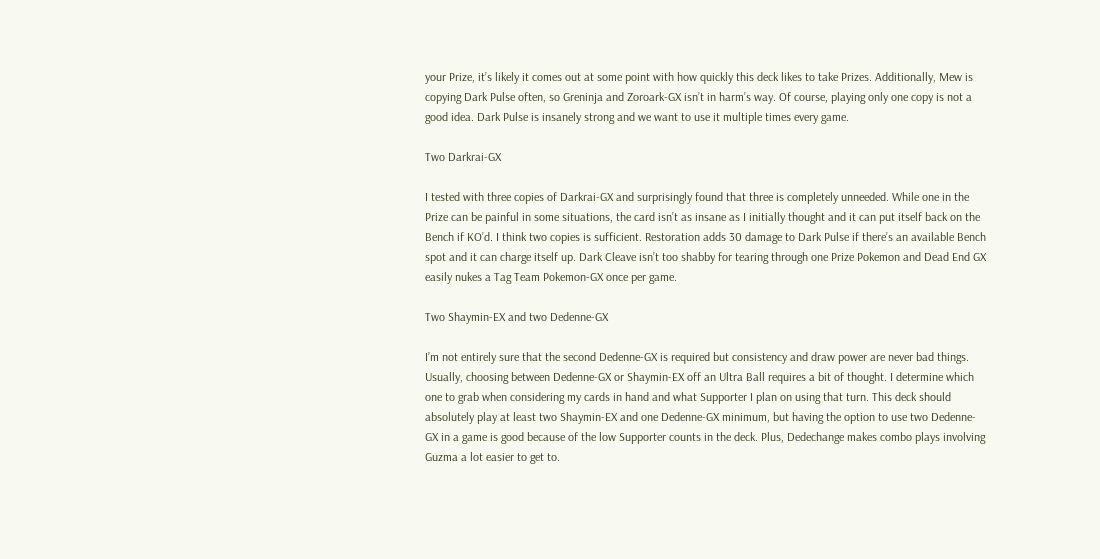your Prize, it’s likely it comes out at some point with how quickly this deck likes to take Prizes. Additionally, Mew is copying Dark Pulse often, so Greninja and Zoroark-GX isn’t in harm’s way. Of course, playing only one copy is not a good idea. Dark Pulse is insanely strong and we want to use it multiple times every game.

Two Darkrai-GX

I tested with three copies of Darkrai-GX and surprisingly found that three is completely unneeded. While one in the Prize can be painful in some situations, the card isn’t as insane as I initially thought and it can put itself back on the Bench if KO’d. I think two copies is sufficient. Restoration adds 30 damage to Dark Pulse if there’s an available Bench spot and it can charge itself up. Dark Cleave isn’t too shabby for tearing through one Prize Pokemon and Dead End GX easily nukes a Tag Team Pokemon-GX once per game.

Two Shaymin-EX and two Dedenne-GX

I’m not entirely sure that the second Dedenne-GX is required but consistency and draw power are never bad things. Usually, choosing between Dedenne-GX or Shaymin-EX off an Ultra Ball requires a bit of thought. I determine which one to grab when considering my cards in hand and what Supporter I plan on using that turn. This deck should absolutely play at least two Shaymin-EX and one Dedenne-GX minimum, but having the option to use two Dedenne-GX in a game is good because of the low Supporter counts in the deck. Plus, Dedechange makes combo plays involving Guzma a lot easier to get to.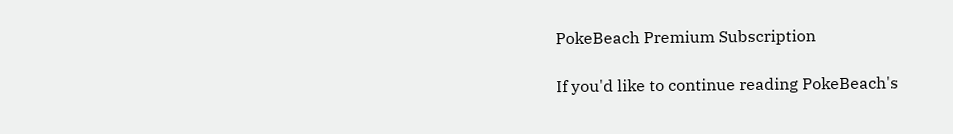PokeBeach Premium Subscription

If you'd like to continue reading PokeBeach's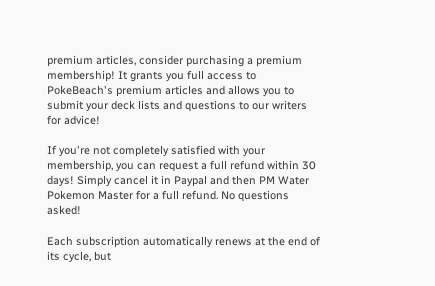premium articles, consider purchasing a premium membership! It grants you full access to PokeBeach's premium articles and allows you to submit your deck lists and questions to our writers for advice!

If you're not completely satisfied with your membership, you can request a full refund within 30 days! Simply cancel it in Paypal and then PM Water Pokemon Master for a full refund. No questions asked!

Each subscription automatically renews at the end of its cycle, but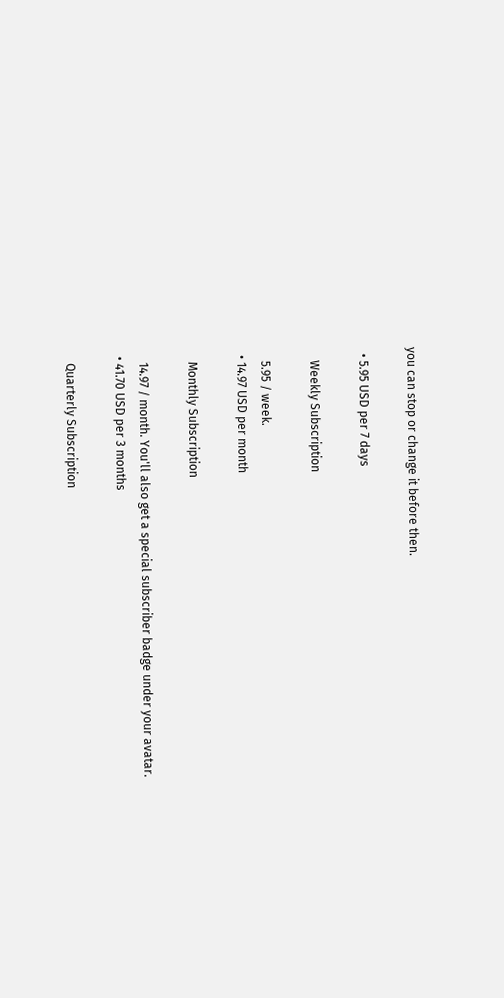you can stop or change it before then.

  • 5.95 USD per 7 days

    Weekly Subscription

    5.95 / week.
  • 14.97 USD per month

    Monthly Subscription

    14.97 / month. You'll also get a special subscriber badge under your avatar.
  • 41.70 USD per 3 months

    Quarterly Subscription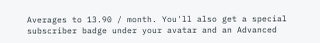Averages to 13.90 / month. You'll also get a special subscriber badge under your avatar and an Advanced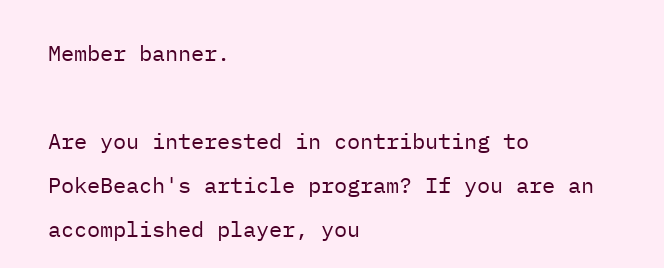Member banner.

Are you interested in contributing to PokeBeach's article program? If you are an accomplished player, you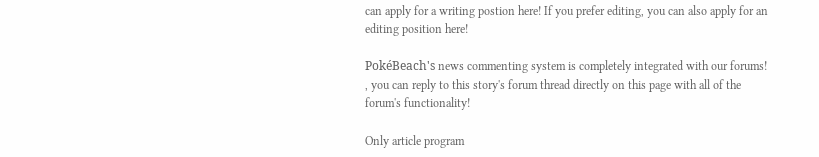can apply for a writing postion here! If you prefer editing, you can also apply for an editing position here!

PokéBeach's news commenting system is completely integrated with our forums! , you can reply to this story's forum thread directly on this page with all of the forum's functionality!

Only article program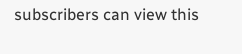subscribers can view this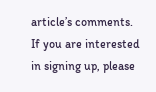article’s comments. If you are interested in signing up, please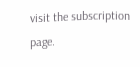visit the subscription page.